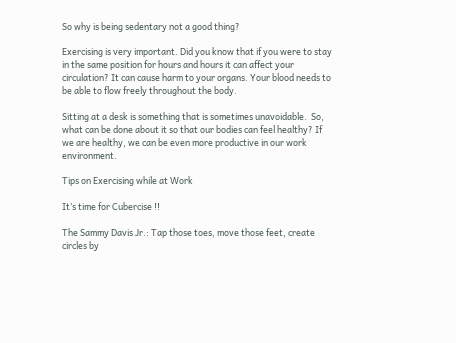So why is being sedentary not a good thing?

Exercising is very important. Did you know that if you were to stay in the same position for hours and hours it can affect your circulation? It can cause harm to your organs. Your blood needs to be able to flow freely throughout the body.

Sitting at a desk is something that is sometimes unavoidable.  So, what can be done about it so that our bodies can feel healthy? If we are healthy, we can be even more productive in our work environment.

Tips on Exercising while at Work

It’s time for Cubercise !!

The Sammy Davis Jr.: Tap those toes, move those feet, create circles by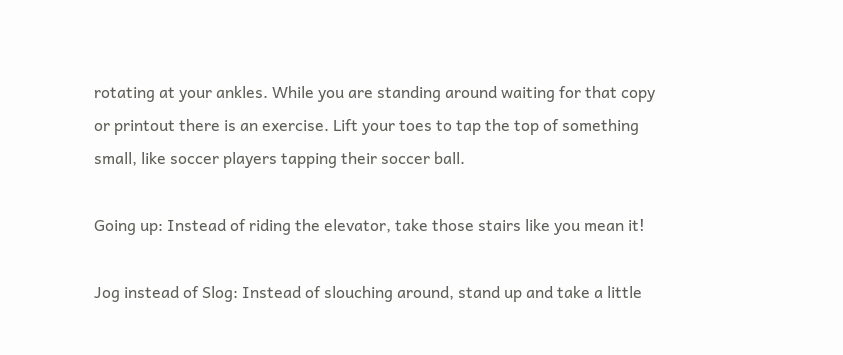rotating at your ankles. While you are standing around waiting for that copy or printout there is an exercise. Lift your toes to tap the top of something small, like soccer players tapping their soccer ball.

Going up: Instead of riding the elevator, take those stairs like you mean it!

Jog instead of Slog: Instead of slouching around, stand up and take a little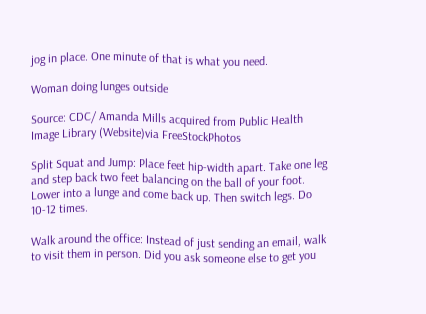jog in place. One minute of that is what you need.

Woman doing lunges outside

Source: CDC/ Amanda Mills acquired from Public Health Image Library (Website)via FreeStockPhotos

Split Squat and Jump: Place feet hip-width apart. Take one leg and step back two feet balancing on the ball of your foot. Lower into a lunge and come back up. Then switch legs. Do 10-12 times.

Walk around the office: Instead of just sending an email, walk to visit them in person. Did you ask someone else to get you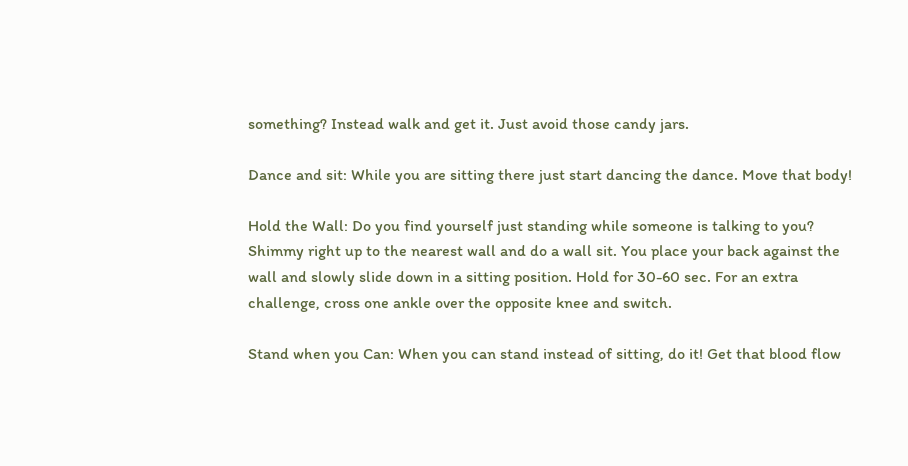something? Instead walk and get it. Just avoid those candy jars.

Dance and sit: While you are sitting there just start dancing the dance. Move that body!

Hold the Wall: Do you find yourself just standing while someone is talking to you? Shimmy right up to the nearest wall and do a wall sit. You place your back against the wall and slowly slide down in a sitting position. Hold for 30-60 sec. For an extra challenge, cross one ankle over the opposite knee and switch.

Stand when you Can: When you can stand instead of sitting, do it! Get that blood flow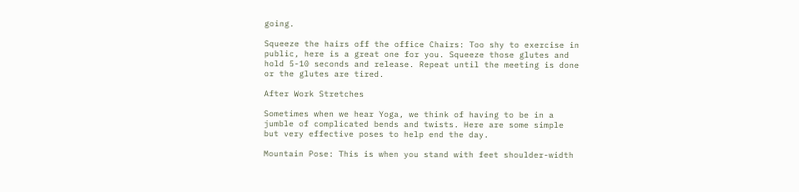going.

Squeeze the hairs off the office Chairs: Too shy to exercise in public, here is a great one for you. Squeeze those glutes and hold 5-10 seconds and release. Repeat until the meeting is done or the glutes are tired.

After Work Stretches

Sometimes when we hear Yoga, we think of having to be in a jumble of complicated bends and twists. Here are some simple but very effective poses to help end the day.

Mountain Pose: This is when you stand with feet shoulder-width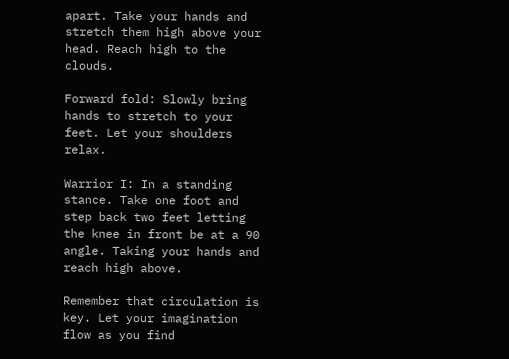apart. Take your hands and stretch them high above your head. Reach high to the clouds.

Forward fold: Slowly bring hands to stretch to your feet. Let your shoulders relax.

Warrior I: In a standing stance. Take one foot and step back two feet letting the knee in front be at a 90 angle. Taking your hands and reach high above.

Remember that circulation is key. Let your imagination flow as you find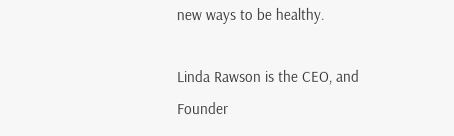new ways to be healthy.

Linda Rawson is the CEO, and Founder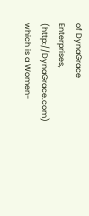of DynaGrace Enterprises, (http://DynaGrace.com) which is a Women-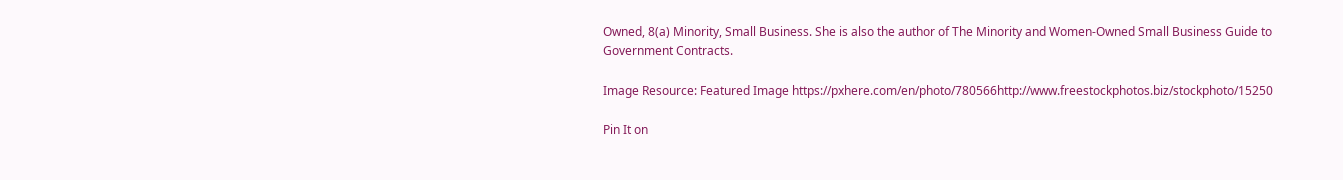Owned, 8(a) Minority, Small Business. She is also the author of The Minority and Women-Owned Small Business Guide to Government Contracts.

Image Resource: Featured Image https://pxhere.com/en/photo/780566http://www.freestockphotos.biz/stockphoto/15250

Pin It on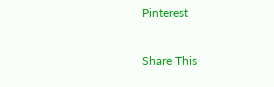Pinterest

Share This